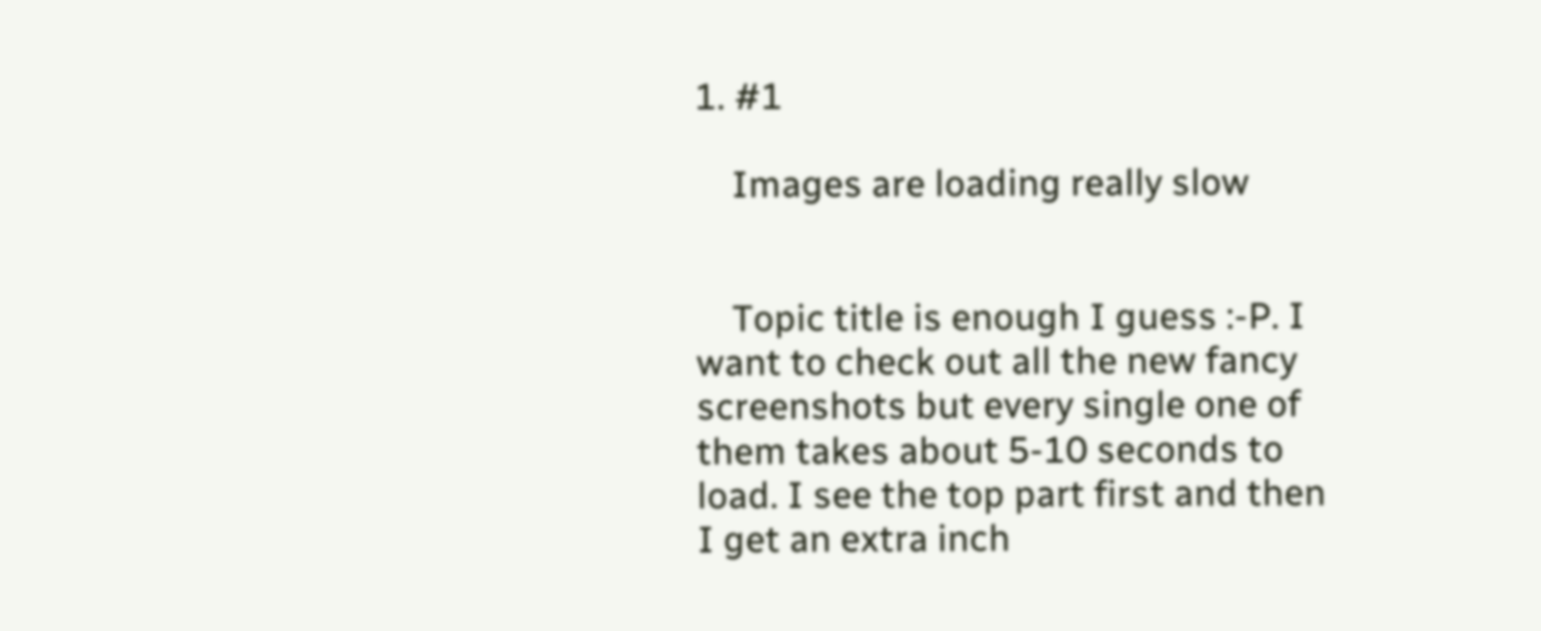1. #1

    Images are loading really slow


    Topic title is enough I guess :-P. I want to check out all the new fancy screenshots but every single one of them takes about 5-10 seconds to load. I see the top part first and then I get an extra inch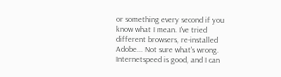or something every second if you know what I mean. I've tried different browsers, re-installed Adobe... Not sure what's wrong. Internetspeed is good, and I can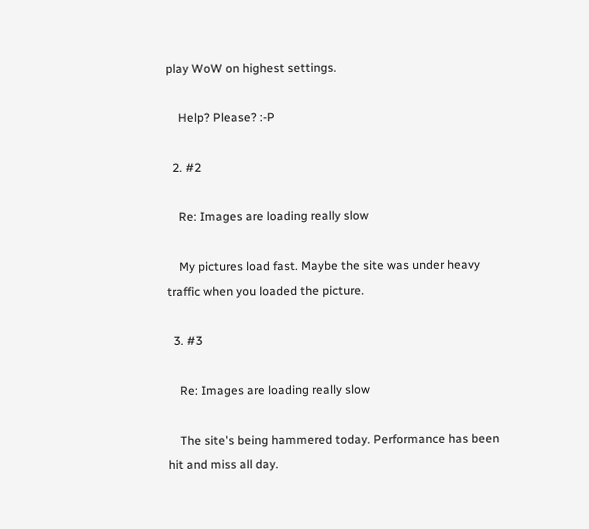play WoW on highest settings.

    Help? Please? :-P

  2. #2

    Re: Images are loading really slow

    My pictures load fast. Maybe the site was under heavy traffic when you loaded the picture.

  3. #3

    Re: Images are loading really slow

    The site's being hammered today. Performance has been hit and miss all day.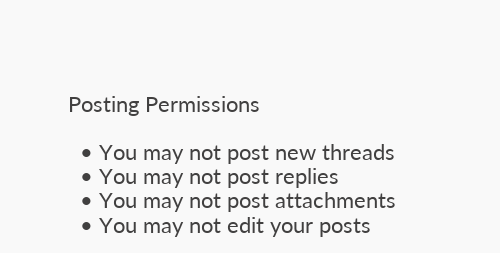Posting Permissions

  • You may not post new threads
  • You may not post replies
  • You may not post attachments
  • You may not edit your posts